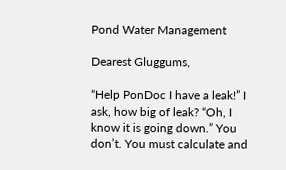Pond Water Management

Dearest Gluggums,

“Help PonDoc I have a leak!” I ask, how big of leak? “Oh, I know it is going down.” You don’t. You must calculate and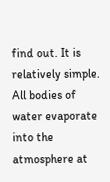find out. It is relatively simple. All bodies of water evaporate into the atmosphere at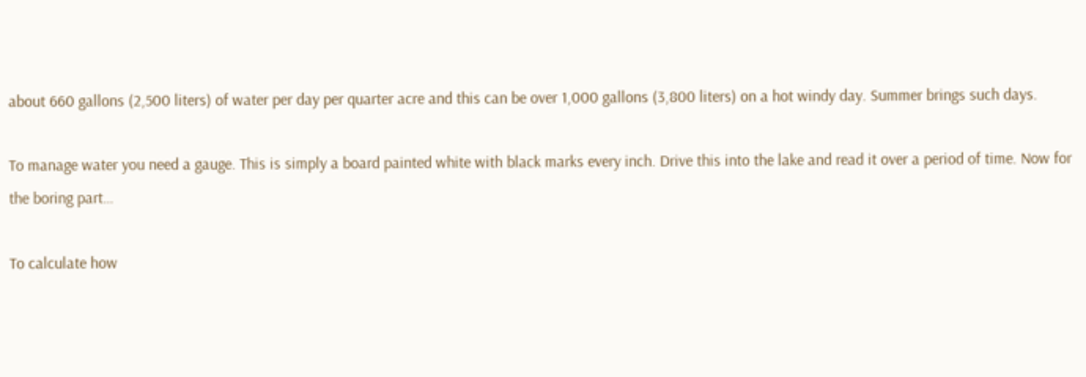about 660 gallons (2,500 liters) of water per day per quarter acre and this can be over 1,000 gallons (3,800 liters) on a hot windy day. Summer brings such days.

To manage water you need a gauge. This is simply a board painted white with black marks every inch. Drive this into the lake and read it over a period of time. Now for the boring part…

To calculate how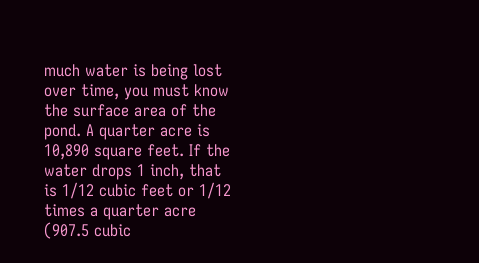much water is being lost over time, you must know the surface area of the pond. A quarter acre is 10,890 square feet. If the water drops 1 inch, that is 1/12 cubic feet or 1/12 times a quarter acre (907.5 cubic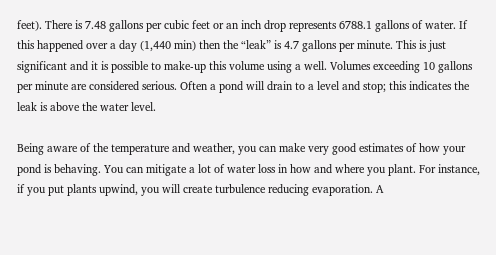feet). There is 7.48 gallons per cubic feet or an inch drop represents 6788.1 gallons of water. If this happened over a day (1,440 min) then the “leak” is 4.7 gallons per minute. This is just significant and it is possible to make-up this volume using a well. Volumes exceeding 10 gallons per minute are considered serious. Often a pond will drain to a level and stop; this indicates the leak is above the water level.

Being aware of the temperature and weather, you can make very good estimates of how your pond is behaving. You can mitigate a lot of water loss in how and where you plant. For instance, if you put plants upwind, you will create turbulence reducing evaporation. A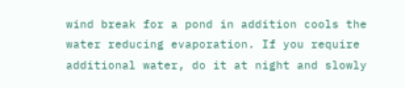wind break for a pond in addition cools the water reducing evaporation. If you require additional water, do it at night and slowly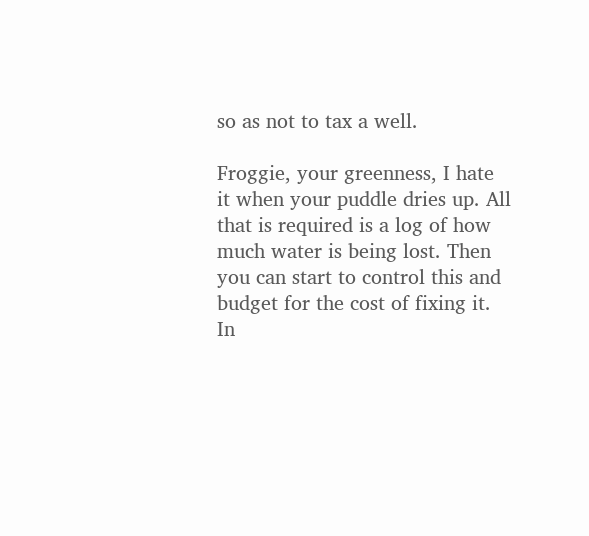so as not to tax a well.

Froggie, your greenness, I hate it when your puddle dries up. All that is required is a log of how much water is being lost. Then you can start to control this and budget for the cost of fixing it. In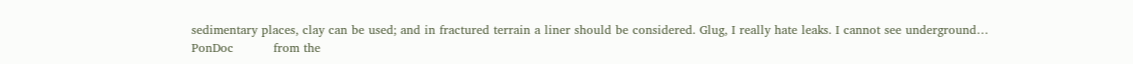sedimentary places, clay can be used; and in fractured terrain a liner should be considered. Glug, I really hate leaks. I cannot see underground…
PonDoc          from the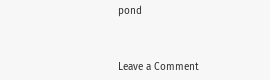pond



Leave a Comment